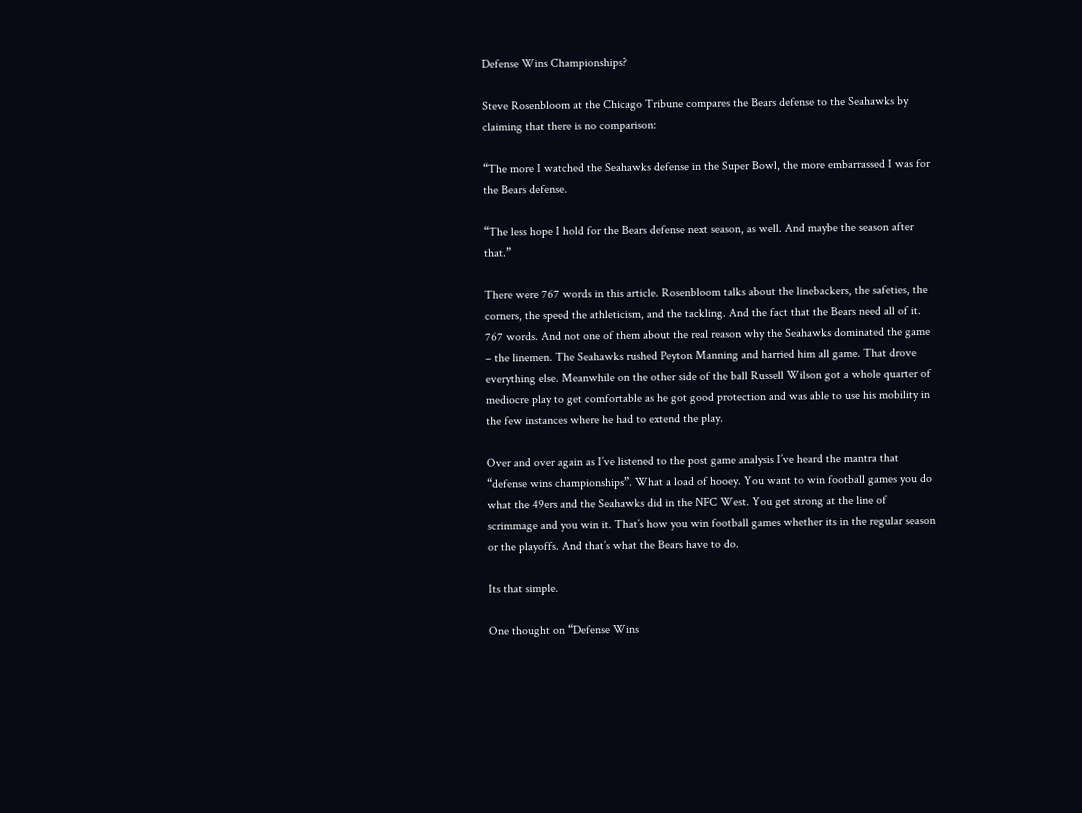Defense Wins Championships?

Steve Rosenbloom at the Chicago Tribune compares the Bears defense to the Seahawks by claiming that there is no comparison:

“The more I watched the Seahawks defense in the Super Bowl, the more embarrassed I was for the Bears defense.

“The less hope I hold for the Bears defense next season, as well. And maybe the season after that.”

There were 767 words in this article. Rosenbloom talks about the linebackers, the safeties, the corners, the speed the athleticism, and the tackling. And the fact that the Bears need all of it. 767 words. And not one of them about the real reason why the Seahawks dominated the game – the linemen. The Seahawks rushed Peyton Manning and harried him all game. That drove everything else. Meanwhile on the other side of the ball Russell Wilson got a whole quarter of mediocre play to get comfortable as he got good protection and was able to use his mobility in the few instances where he had to extend the play.

Over and over again as I’ve listened to the post game analysis I’ve heard the mantra that “defense wins championships”. What a load of hooey. You want to win football games you do what the 49ers and the Seahawks did in the NFC West. You get strong at the line of scrimmage and you win it. That’s how you win football games whether its in the regular season or the playoffs. And that’s what the Bears have to do.

Its that simple.

One thought on “Defense Wins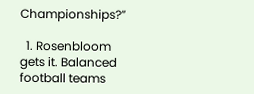Championships?”

  1. Rosenbloom gets it. Balanced football teams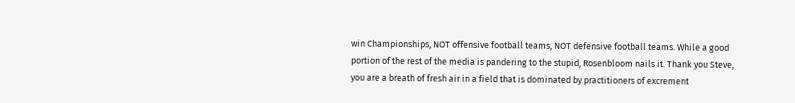win Championships, NOT offensive football teams, NOT defensive football teams. While a good portion of the rest of the media is pandering to the stupid, Rosenbloom nails it. Thank you Steve, you are a breath of fresh air in a field that is dominated by practitioners of excrement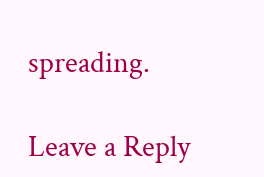spreading.

Leave a Reply